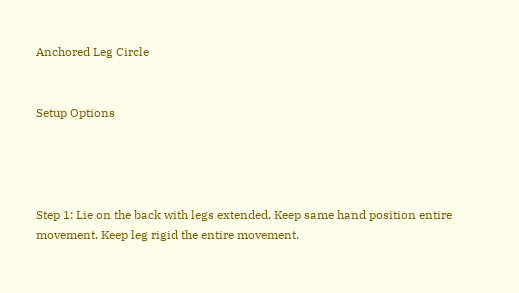Anchored Leg Circle


Setup Options




Step 1: Lie on the back with legs extended. Keep same hand position entire movement. Keep leg rigid the entire movement.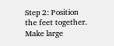Step 2: Position the feet together. Make large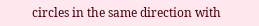circles in the same direction with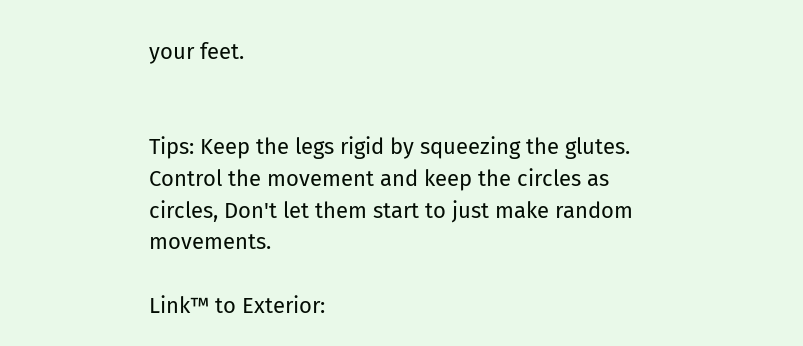your feet.


Tips: Keep the legs rigid by squeezing the glutes. Control the movement and keep the circles as circles, Don't let them start to just make random movements.

Link™ to Exterior: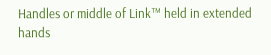Handles or middle of Link™ held in extended hands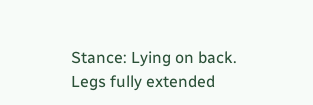Stance: Lying on back. Legs fully extended